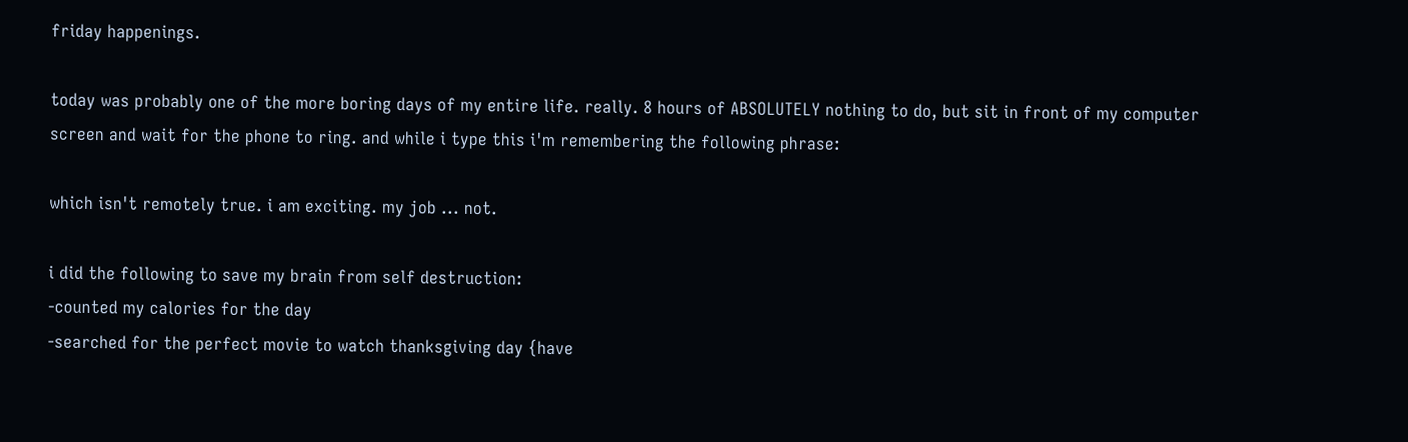friday happenings.

today was probably one of the more boring days of my entire life. really. 8 hours of ABSOLUTELY nothing to do, but sit in front of my computer screen and wait for the phone to ring. and while i type this i'm remembering the following phrase:

which isn't remotely true. i am exciting. my job ... not.

i did the following to save my brain from self destruction:
-counted my calories for the day
-searched for the perfect movie to watch thanksgiving day {have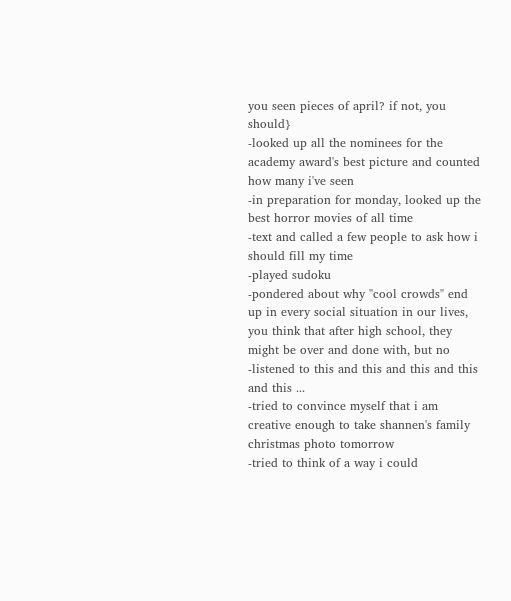you seen pieces of april? if not, you should}
-looked up all the nominees for the academy award's best picture and counted how many i've seen
-in preparation for monday, looked up the best horror movies of all time
-text and called a few people to ask how i should fill my time
-played sudoku
-pondered about why "cool crowds" end up in every social situation in our lives, you think that after high school, they might be over and done with, but no
-listened to this and this and this and this and this ...
-tried to convince myself that i am creative enough to take shannen's family christmas photo tomorrow
-tried to think of a way i could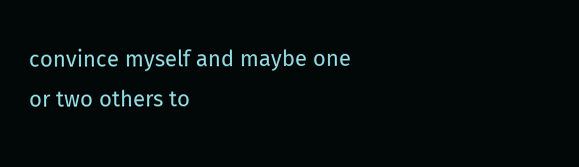convince myself and maybe one or two others to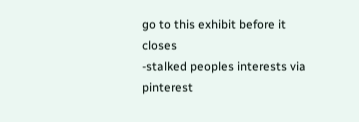go to this exhibit before it closes
-stalked peoples interests via pinterest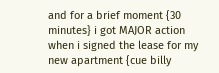and for a brief moment {30 minutes} i got MAJOR action when i signed the lease for my new apartment {cue billy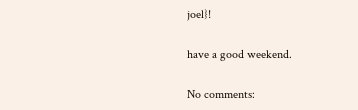joel}!

have a good weekend.

No comments: